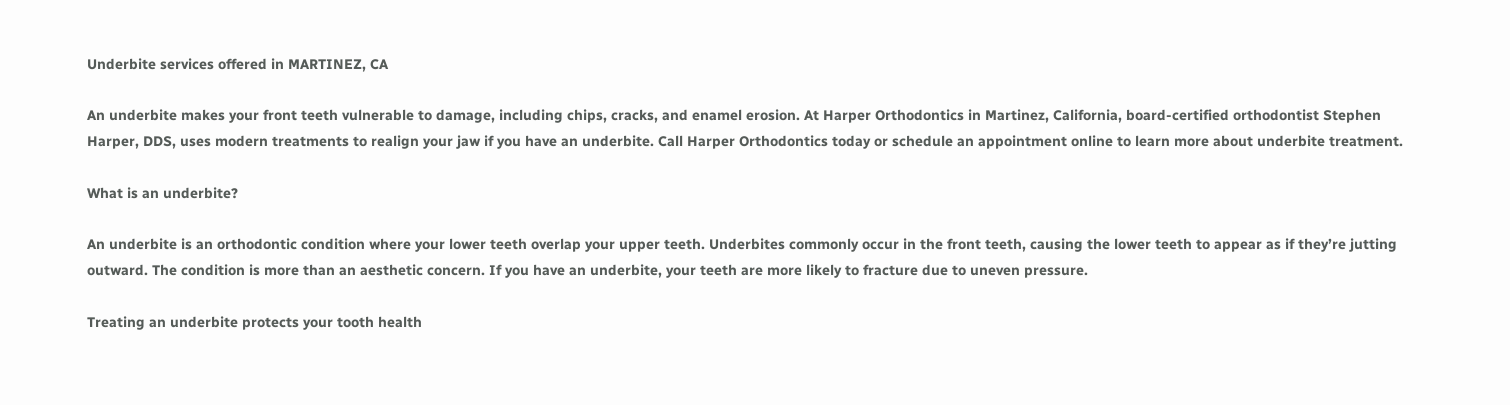Underbite services offered in MARTINEZ, CA

An underbite makes your front teeth vulnerable to damage, including chips, cracks, and enamel erosion. At Harper Orthodontics in Martinez, California, board-certified orthodontist Stephen Harper, DDS, uses modern treatments to realign your jaw if you have an underbite. Call Harper Orthodontics today or schedule an appointment online to learn more about underbite treatment.

What is an underbite?

An underbite is an orthodontic condition where your lower teeth overlap your upper teeth. Underbites commonly occur in the front teeth, causing the lower teeth to appear as if they’re jutting outward. The condition is more than an aesthetic concern. If you have an underbite, your teeth are more likely to fracture due to uneven pressure.

Treating an underbite protects your tooth health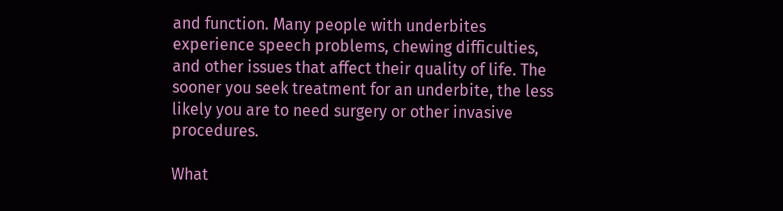and function. Many people with underbites experience speech problems, chewing difficulties, and other issues that affect their quality of life. The sooner you seek treatment for an underbite, the less likely you are to need surgery or other invasive procedures.

What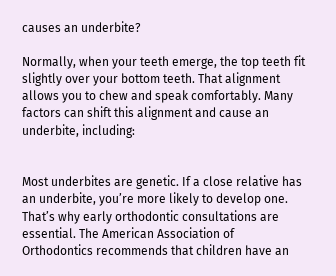causes an underbite?

Normally, when your teeth emerge, the top teeth fit slightly over your bottom teeth. That alignment allows you to chew and speak comfortably. Many factors can shift this alignment and cause an underbite, including:


Most underbites are genetic. If a close relative has an underbite, you’re more likely to develop one. That’s why early orthodontic consultations are essential. The American Association of Orthodontics recommends that children have an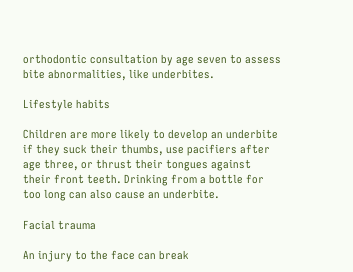orthodontic consultation by age seven to assess bite abnormalities, like underbites.

Lifestyle habits

Children are more likely to develop an underbite if they suck their thumbs, use pacifiers after age three, or thrust their tongues against their front teeth. Drinking from a bottle for too long can also cause an underbite.

Facial trauma

An injury to the face can break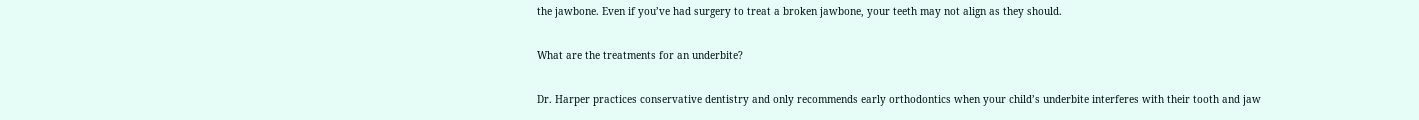the jawbone. Even if you’ve had surgery to treat a broken jawbone, your teeth may not align as they should.

What are the treatments for an underbite?

Dr. Harper practices conservative dentistry and only recommends early orthodontics when your child’s underbite interferes with their tooth and jaw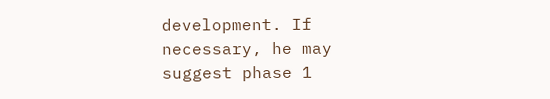development. If necessary, he may suggest phase 1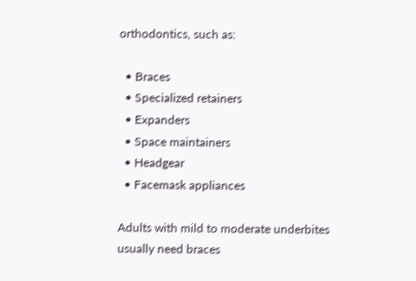orthodontics, such as:

  • Braces
  • Specialized retainers
  • Expanders
  • Space maintainers
  • Headgear
  • Facemask appliances

Adults with mild to moderate underbites usually need braces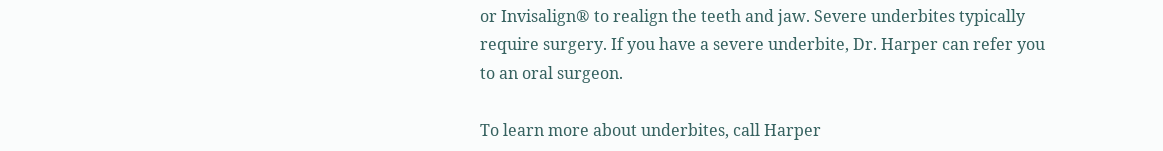or Invisalign® to realign the teeth and jaw. Severe underbites typically require surgery. If you have a severe underbite, Dr. Harper can refer you to an oral surgeon.

To learn more about underbites, call Harper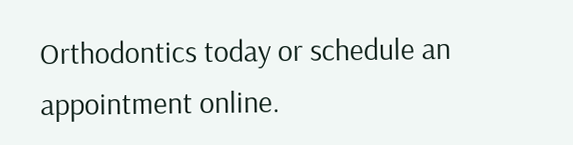Orthodontics today or schedule an appointment online.